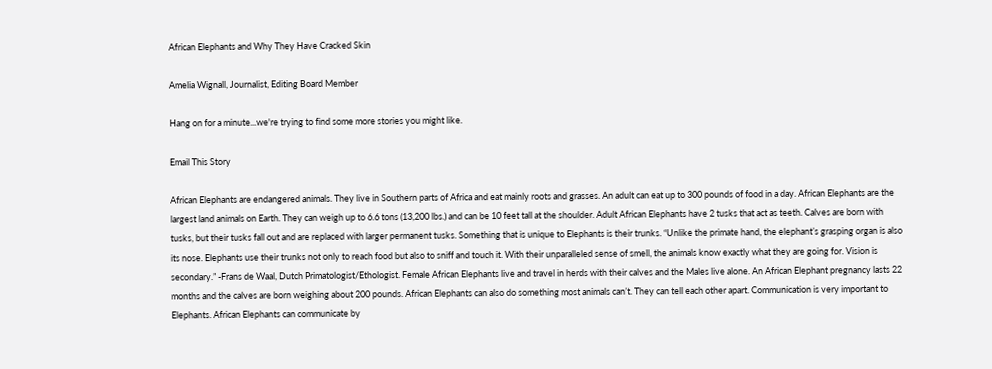African Elephants and Why They Have Cracked Skin

Amelia Wignall, Journalist, Editing Board Member

Hang on for a minute...we're trying to find some more stories you might like.

Email This Story

African Elephants are endangered animals. They live in Southern parts of Africa and eat mainly roots and grasses. An adult can eat up to 300 pounds of food in a day. African Elephants are the largest land animals on Earth. They can weigh up to 6.6 tons (13,200 lbs.) and can be 10 feet tall at the shoulder. Adult African Elephants have 2 tusks that act as teeth. Calves are born with tusks, but their tusks fall out and are replaced with larger permanent tusks. Something that is unique to Elephants is their trunks. “Unlike the primate hand, the elephant’s grasping organ is also its nose. Elephants use their trunks not only to reach food but also to sniff and touch it. With their unparalleled sense of smell, the animals know exactly what they are going for. Vision is secondary.” -Frans de Waal, Dutch Primatologist/Ethologist. Female African Elephants live and travel in herds with their calves and the Males live alone. An African Elephant pregnancy lasts 22 months and the calves are born weighing about 200 pounds. African Elephants can also do something most animals can’t. They can tell each other apart. Communication is very important to Elephants. African Elephants can communicate by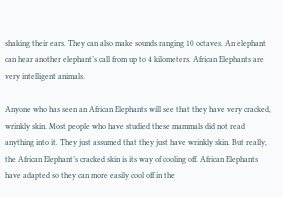shaking their ears. They can also make sounds ranging 10 octaves. An elephant can hear another elephant’s call from up to 4 kilometers. African Elephants are very intelligent animals.

Anyone who has seen an African Elephants will see that they have very cracked, wrinkly skin. Most people who have studied these mammals did not read anything into it. They just assumed that they just have wrinkly skin. But really, the African Elephant’s cracked skin is its way of cooling off. African Elephants have adapted so they can more easily cool off in the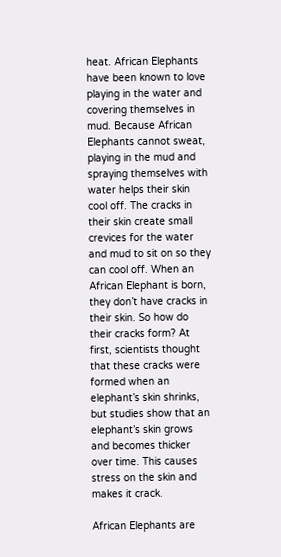heat. African Elephants have been known to love playing in the water and covering themselves in mud. Because African Elephants cannot sweat, playing in the mud and spraying themselves with water helps their skin cool off. The cracks in their skin create small crevices for the water and mud to sit on so they can cool off. When an African Elephant is born, they don’t have cracks in their skin. So how do their cracks form? At first, scientists thought that these cracks were formed when an elephant’s skin shrinks, but studies show that an elephant’s skin grows and becomes thicker over time. This causes stress on the skin and makes it crack.

African Elephants are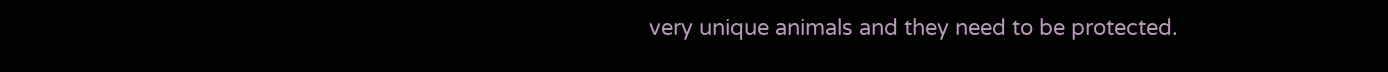very unique animals and they need to be protected.